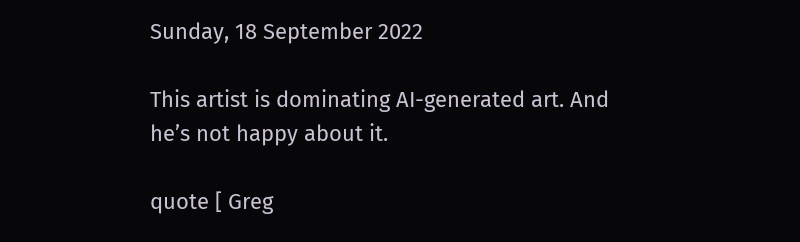Sunday, 18 September 2022

This artist is dominating AI-generated art. And he’s not happy about it.

quote [ Greg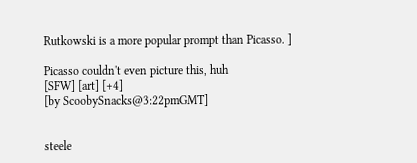Rutkowski is a more popular prompt than Picasso. ]

Picasso couldn't even picture this, huh
[SFW] [art] [+4]
[by ScoobySnacks@3:22pmGMT]


steele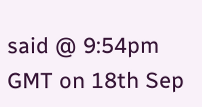said @ 9:54pm GMT on 18th Sep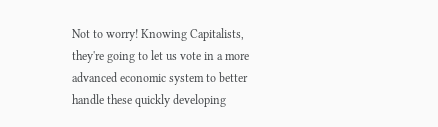Not to worry! Knowing Capitalists, they're going to let us vote in a more advanced economic system to better handle these quickly developing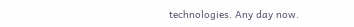technologies. Any day now.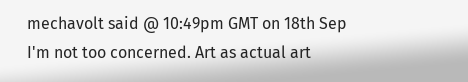mechavolt said @ 10:49pm GMT on 18th Sep
I'm not too concerned. Art as actual art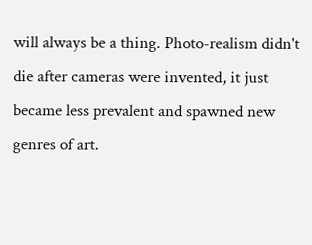will always be a thing. Photo-realism didn't die after cameras were invented, it just became less prevalent and spawned new genres of art.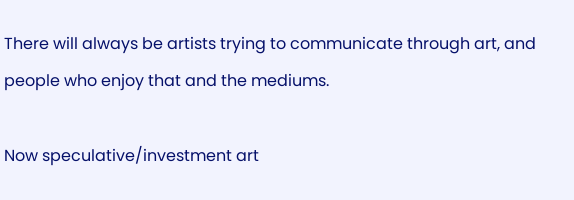There will always be artists trying to communicate through art, and people who enjoy that and the mediums.

Now speculative/investment art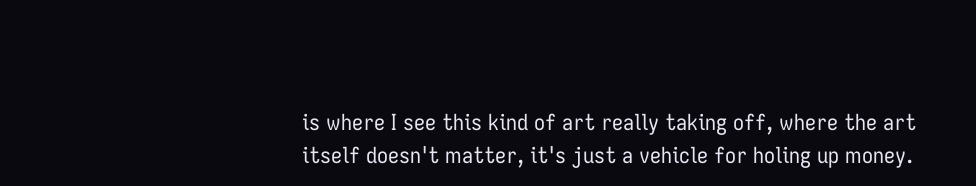is where I see this kind of art really taking off, where the art itself doesn't matter, it's just a vehicle for holing up money.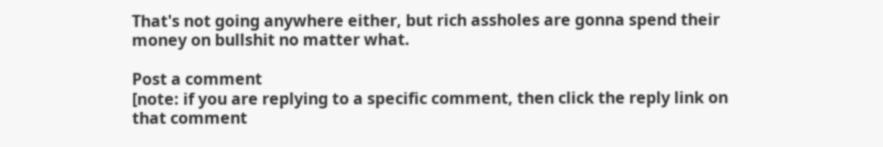That's not going anywhere either, but rich assholes are gonna spend their money on bullshit no matter what.

Post a comment
[note: if you are replying to a specific comment, then click the reply link on that comment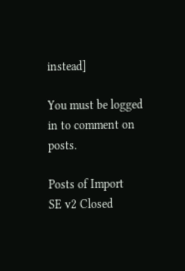instead]

You must be logged in to comment on posts.

Posts of Import
SE v2 Closed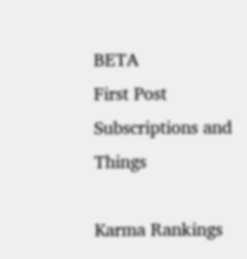BETA
First Post
Subscriptions and Things

Karma Rankings